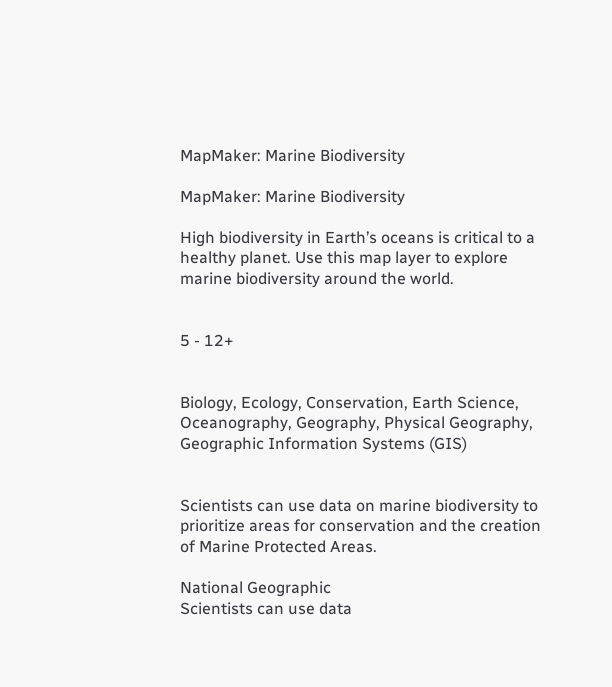MapMaker: Marine Biodiversity

MapMaker: Marine Biodiversity

High biodiversity in Earth’s oceans is critical to a healthy planet. Use this map layer to explore marine biodiversity around the world.


5 - 12+


Biology, Ecology, Conservation, Earth Science, Oceanography, Geography, Physical Geography, Geographic Information Systems (GIS)


Scientists can use data on marine biodiversity to prioritize areas for conservation and the creation of Marine Protected Areas.

National Geographic
Scientists can use data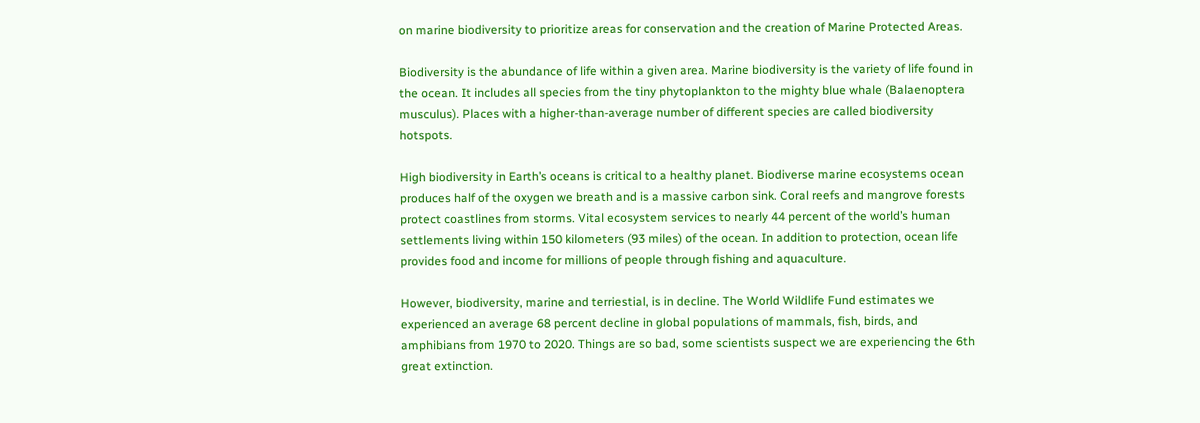on marine biodiversity to prioritize areas for conservation and the creation of Marine Protected Areas.

Biodiversity is the abundance of life within a given area. Marine biodiversity is the variety of life found in the ocean. It includes all species from the tiny phytoplankton to the mighty blue whale (Balaenoptera musculus). Places with a higher-than-average number of different species are called biodiversity hotspots.

High biodiversity in Earth’s oceans is critical to a healthy planet. Biodiverse marine ecosystems ocean produces half of the oxygen we breath and is a massive carbon sink. Coral reefs and mangrove forests protect coastlines from storms. Vital ecosystem services to nearly 44 percent of the world’s human settlements living within 150 kilometers (93 miles) of the ocean. In addition to protection, ocean life provides food and income for millions of people through fishing and aquaculture.

However, biodiversity, marine and terriestial, is in decline. The World Wildlife Fund estimates we experienced an average 68 percent decline in global populations of mammals, fish, birds, and amphibians from 1970 to 2020. Things are so bad, some scientists suspect we are experiencing the 6th great extinction.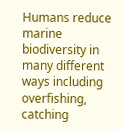Humans reduce marine biodiversity in many different ways including overfishing, catching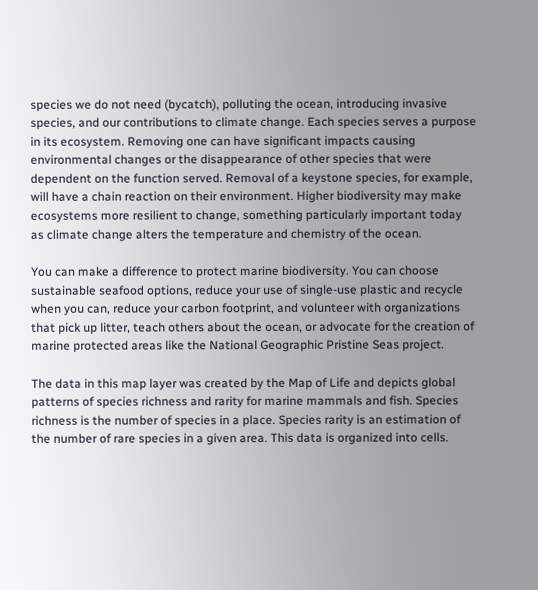species we do not need (bycatch), polluting the ocean, introducing invasive species, and our contributions to climate change. Each species serves a purpose in its ecosystem. Removing one can have significant impacts causing environmental changes or the disappearance of other species that were dependent on the function served. Removal of a keystone species, for example, will have a chain reaction on their environment. Higher biodiversity may make ecosystems more resilient to change, something particularly important today as climate change alters the temperature and chemistry of the ocean.

You can make a difference to protect marine biodiversity. You can choose sustainable seafood options, reduce your use of single-use plastic and recycle when you can, reduce your carbon footprint, and volunteer with organizations that pick up litter, teach others about the ocean, or advocate for the creation of marine protected areas like the National Geographic Pristine Seas project.

The data in this map layer was created by the Map of Life and depicts global patterns of species richness and rarity for marine mammals and fish. Species richness is the number of species in a place. Species rarity is an estimation of the number of rare species in a given area. This data is organized into cells.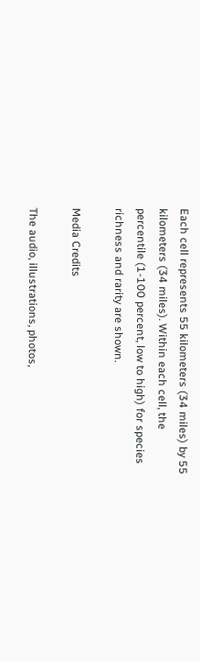Each cell represents 55 kilometers (34 miles) by 55 kilometers (34 miles). Within each cell, the percentile (1-100 percent, low to high) for species richness and rarity are shown.

Media Credits

The audio, illustrations, photos,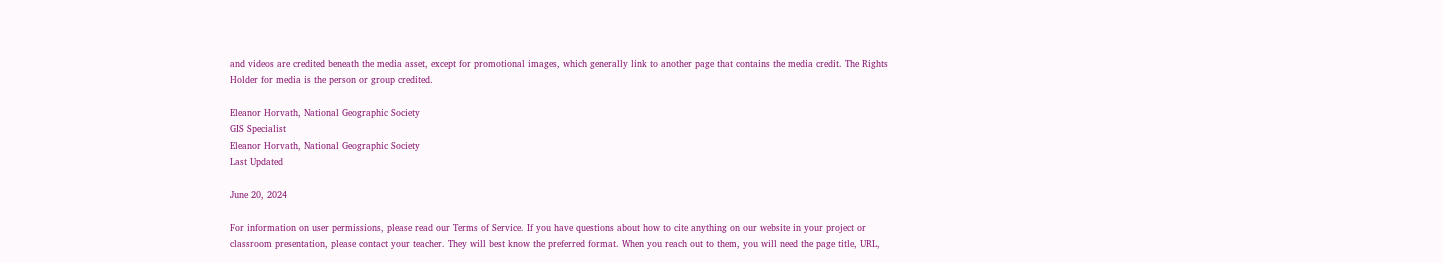and videos are credited beneath the media asset, except for promotional images, which generally link to another page that contains the media credit. The Rights Holder for media is the person or group credited.

Eleanor Horvath, National Geographic Society
GIS Specialist
Eleanor Horvath, National Geographic Society
Last Updated

June 20, 2024

For information on user permissions, please read our Terms of Service. If you have questions about how to cite anything on our website in your project or classroom presentation, please contact your teacher. They will best know the preferred format. When you reach out to them, you will need the page title, URL,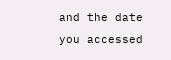and the date you accessed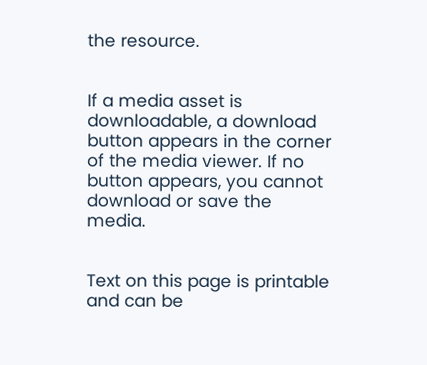the resource.


If a media asset is downloadable, a download button appears in the corner of the media viewer. If no button appears, you cannot download or save the media.


Text on this page is printable and can be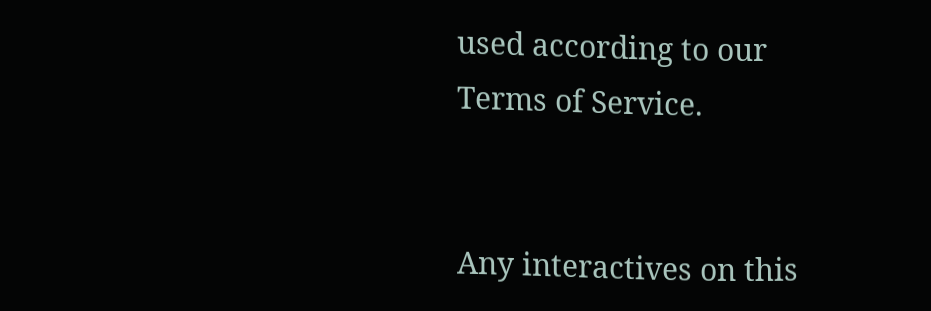used according to our Terms of Service.


Any interactives on this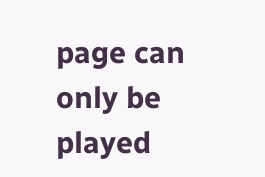page can only be played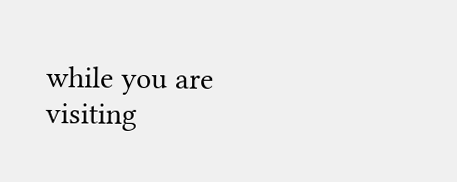while you are visiting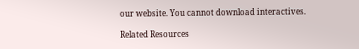our website. You cannot download interactives.

Related Resources